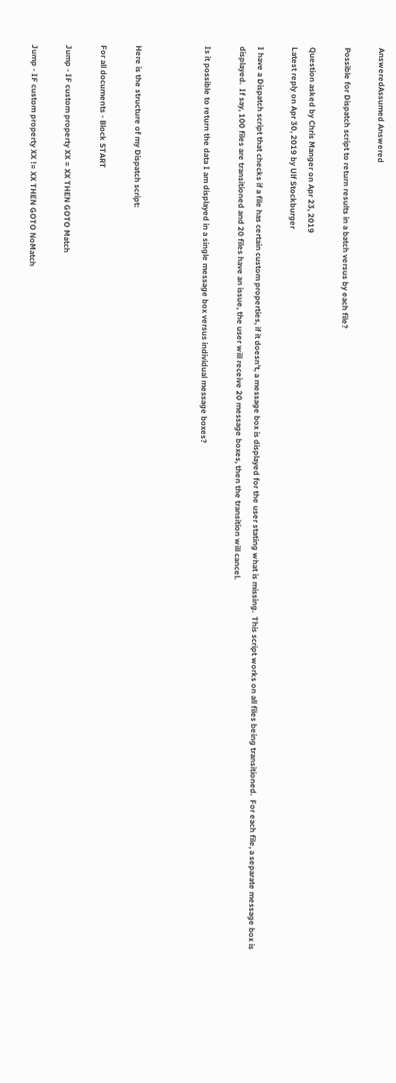AnsweredAssumed Answered

Possible for Dispatch script to return results in a batch versus by each file?

Question asked by Chris Manger on Apr 23, 2019
Latest reply on Apr 30, 2019 by Ulf Stockburger

I have a Dispatch script that checks if a file has certain custom properties, if it doesn't, a message box is displayed for the user stating what is missing.  This script works on all files being transitioned.  For each file, a separate message box is displayed.  If say, 100 files are transitioned and 20 files have an issue, the user will receive 20 message boxes, then the transition will cancel.

Is it possible to return the data I am displayed in a single message box versus individual message boxes?



Here is the structure of my Dispatch script:

For all documents - Block START

Jump - IF custom property XX = XX THEN GOTO Match

Jump - IF custom property XX != XX THEN GOTO NoMatch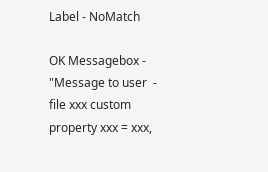Label - NoMatch

OK Messagebox - "Message to user  - file xxx custom property xxx = xxx,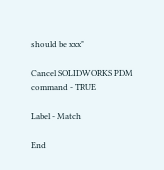should be xxx"

Cancel SOLIDWORKS PDM command - TRUE

Label - Match

End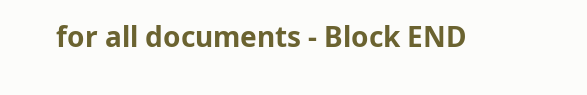for all documents - Block END